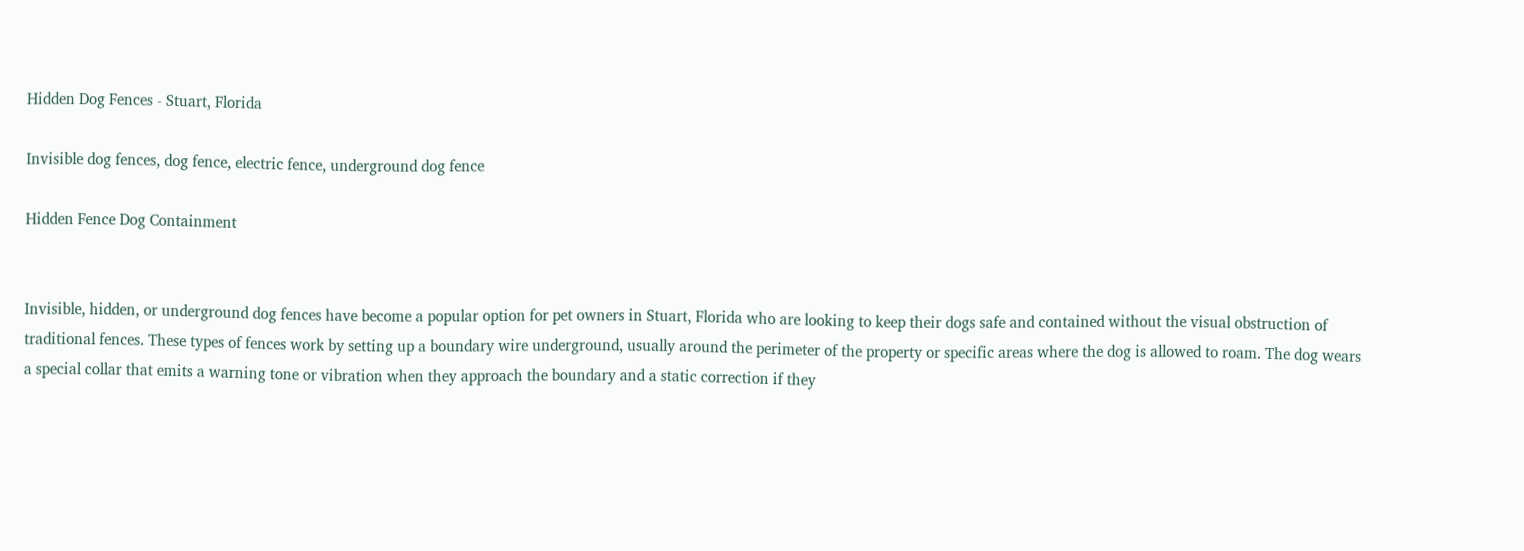Hidden Dog Fences - Stuart, Florida

Invisible dog fences, dog fence, electric fence, underground dog fence

Hidden Fence Dog Containment


Invisible, hidden, or underground dog fences have become a popular option for pet owners in Stuart, Florida who are looking to keep their dogs safe and contained without the visual obstruction of traditional fences. These types of fences work by setting up a boundary wire underground, usually around the perimeter of the property or specific areas where the dog is allowed to roam. The dog wears a special collar that emits a warning tone or vibration when they approach the boundary and a static correction if they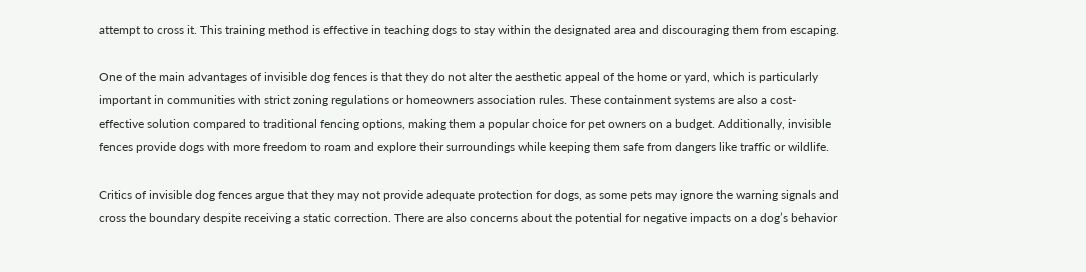attempt to cross it. This training method is effective in teaching dogs to stay within the designated area and discouraging them from escaping.

One of the main advantages of invisible dog fences is that they do not alter the aesthetic appeal of the home or yard, which is particularly important in communities with strict zoning regulations or homeowners association rules. These containment systems are also a cost-effective solution compared to traditional fencing options, making them a popular choice for pet owners on a budget. Additionally, invisible fences provide dogs with more freedom to roam and explore their surroundings while keeping them safe from dangers like traffic or wildlife.

Critics of invisible dog fences argue that they may not provide adequate protection for dogs, as some pets may ignore the warning signals and cross the boundary despite receiving a static correction. There are also concerns about the potential for negative impacts on a dog’s behavior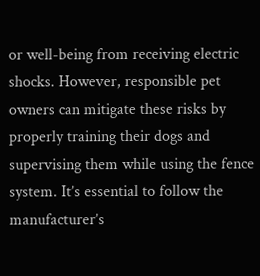or well-being from receiving electric shocks. However, responsible pet owners can mitigate these risks by properly training their dogs and supervising them while using the fence system. It’s essential to follow the manufacturer’s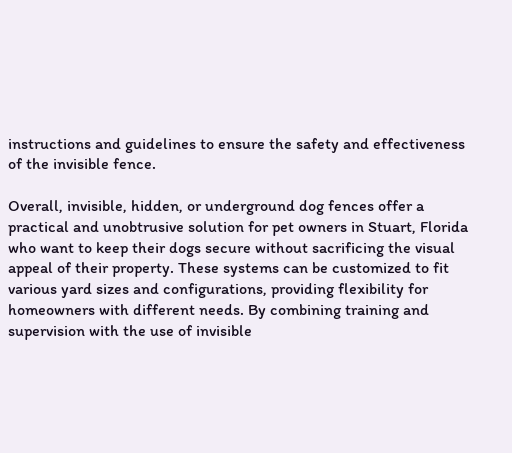instructions and guidelines to ensure the safety and effectiveness of the invisible fence.

Overall, invisible, hidden, or underground dog fences offer a practical and unobtrusive solution for pet owners in Stuart, Florida who want to keep their dogs secure without sacrificing the visual appeal of their property. These systems can be customized to fit various yard sizes and configurations, providing flexibility for homeowners with different needs. By combining training and supervision with the use of invisible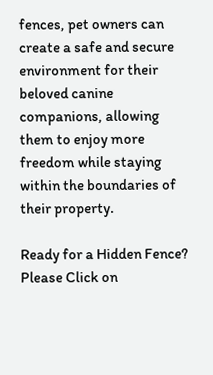fences, pet owners can create a safe and secure environment for their beloved canine companions, allowing them to enjoy more freedom while staying within the boundaries of their property.

Ready for a Hidden Fence?
Please Click on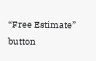“Free Estimate” button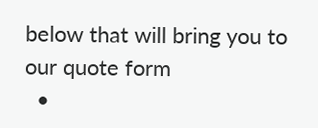below that will bring you to our quote form
  •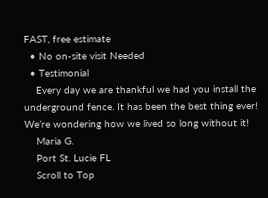FAST, free estimate
  • No on-site visit Needed
  • Testimonial
    Every day we are thankful we had you install the underground fence. It has been the best thing ever! We’re wondering how we lived so long without it!
    Maria G.
    Port St. Lucie FL
    Scroll to Top